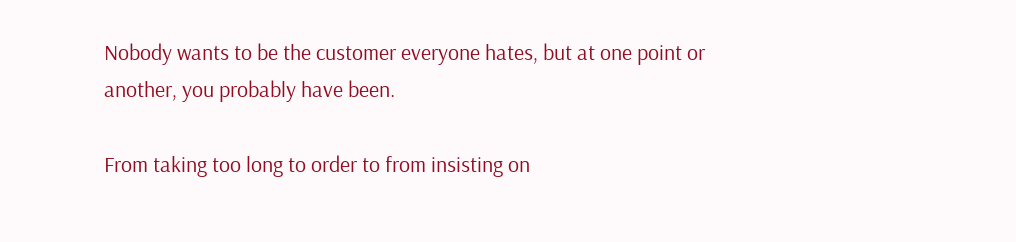Nobody wants to be the customer everyone hates, but at one point or another, you probably have been.

From taking too long to order to from insisting on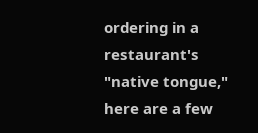ordering in a restaurant's "native tongue," here are a few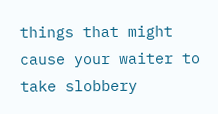things that might cause your waiter to take slobbery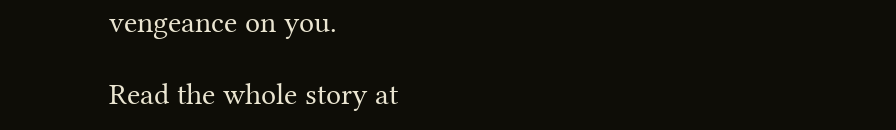vengeance on you.

Read the whole story at